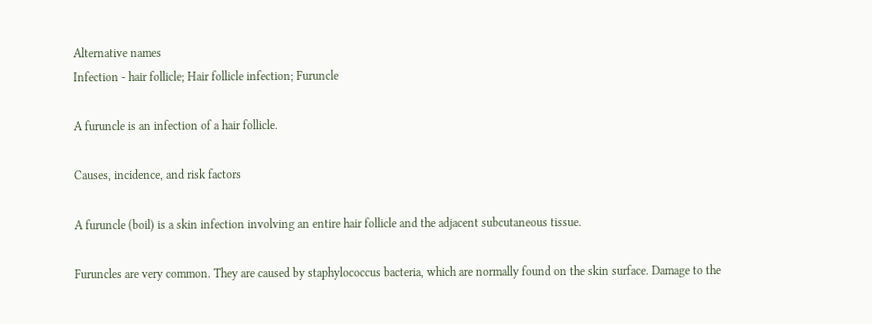Alternative names
Infection - hair follicle; Hair follicle infection; Furuncle

A furuncle is an infection of a hair follicle.

Causes, incidence, and risk factors

A furuncle (boil) is a skin infection involving an entire hair follicle and the adjacent subcutaneous tissue.

Furuncles are very common. They are caused by staphylococcus bacteria, which are normally found on the skin surface. Damage to the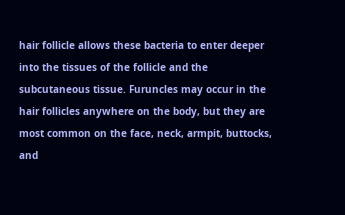hair follicle allows these bacteria to enter deeper into the tissues of the follicle and the subcutaneous tissue. Furuncles may occur in the hair follicles anywhere on the body, but they are most common on the face, neck, armpit, buttocks, and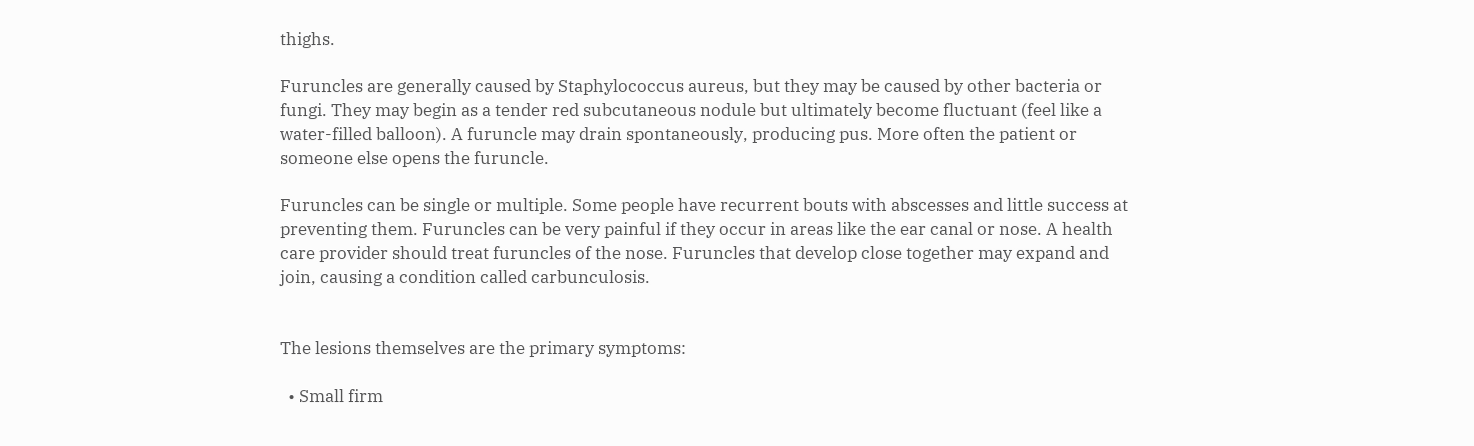thighs.

Furuncles are generally caused by Staphylococcus aureus, but they may be caused by other bacteria or fungi. They may begin as a tender red subcutaneous nodule but ultimately become fluctuant (feel like a water-filled balloon). A furuncle may drain spontaneously, producing pus. More often the patient or someone else opens the furuncle.

Furuncles can be single or multiple. Some people have recurrent bouts with abscesses and little success at preventing them. Furuncles can be very painful if they occur in areas like the ear canal or nose. A health care provider should treat furuncles of the nose. Furuncles that develop close together may expand and join, causing a condition called carbunculosis.


The lesions themselves are the primary symptoms:

  • Small firm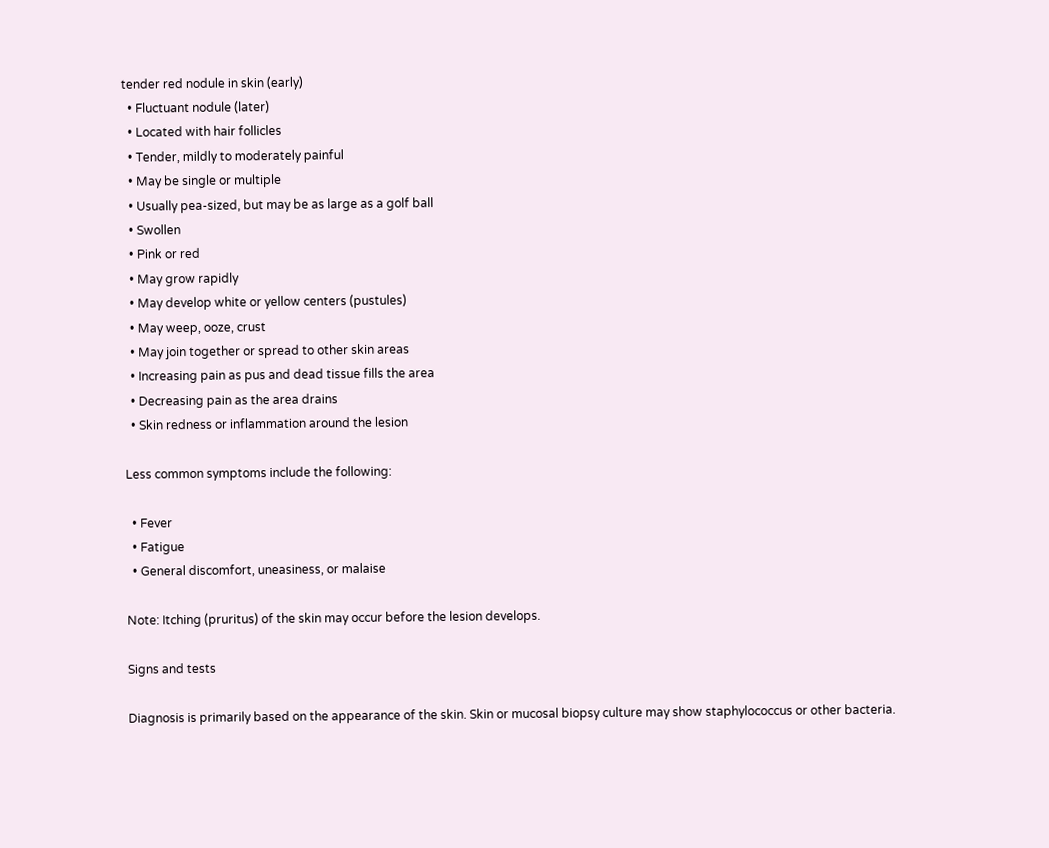tender red nodule in skin (early)
  • Fluctuant nodule (later)
  • Located with hair follicles
  • Tender, mildly to moderately painful
  • May be single or multiple
  • Usually pea-sized, but may be as large as a golf ball
  • Swollen
  • Pink or red
  • May grow rapidly
  • May develop white or yellow centers (pustules)
  • May weep, ooze, crust
  • May join together or spread to other skin areas
  • Increasing pain as pus and dead tissue fills the area
  • Decreasing pain as the area drains
  • Skin redness or inflammation around the lesion

Less common symptoms include the following:

  • Fever
  • Fatigue
  • General discomfort, uneasiness, or malaise

Note: Itching (pruritus) of the skin may occur before the lesion develops.

Signs and tests

Diagnosis is primarily based on the appearance of the skin. Skin or mucosal biopsy culture may show staphylococcus or other bacteria.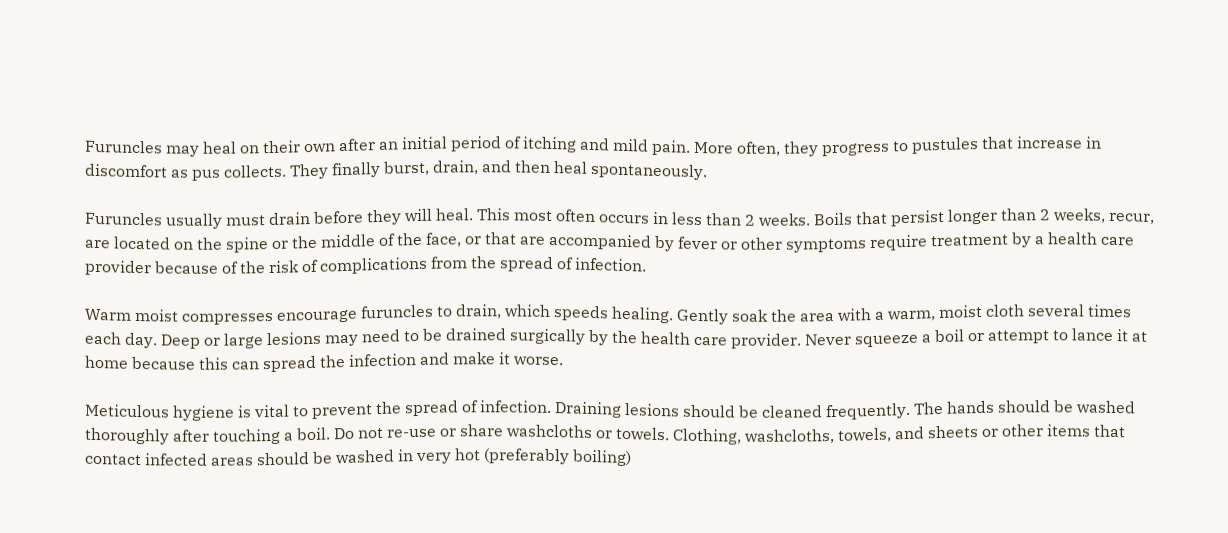Furuncles may heal on their own after an initial period of itching and mild pain. More often, they progress to pustules that increase in discomfort as pus collects. They finally burst, drain, and then heal spontaneously.

Furuncles usually must drain before they will heal. This most often occurs in less than 2 weeks. Boils that persist longer than 2 weeks, recur, are located on the spine or the middle of the face, or that are accompanied by fever or other symptoms require treatment by a health care provider because of the risk of complications from the spread of infection.

Warm moist compresses encourage furuncles to drain, which speeds healing. Gently soak the area with a warm, moist cloth several times each day. Deep or large lesions may need to be drained surgically by the health care provider. Never squeeze a boil or attempt to lance it at home because this can spread the infection and make it worse.

Meticulous hygiene is vital to prevent the spread of infection. Draining lesions should be cleaned frequently. The hands should be washed thoroughly after touching a boil. Do not re-use or share washcloths or towels. Clothing, washcloths, towels, and sheets or other items that contact infected areas should be washed in very hot (preferably boiling)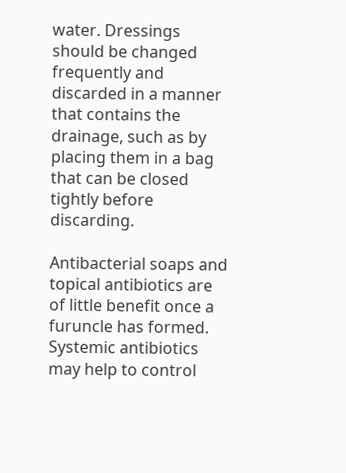water. Dressings should be changed frequently and discarded in a manner that contains the drainage, such as by placing them in a bag that can be closed tightly before discarding.

Antibacterial soaps and topical antibiotics are of little benefit once a furuncle has formed. Systemic antibiotics may help to control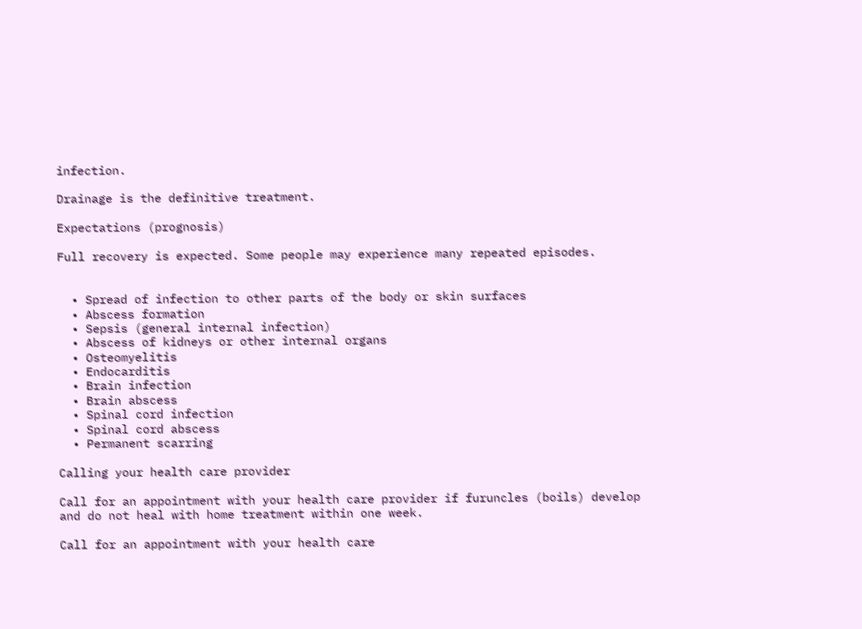infection.

Drainage is the definitive treatment.

Expectations (prognosis)

Full recovery is expected. Some people may experience many repeated episodes.


  • Spread of infection to other parts of the body or skin surfaces
  • Abscess formation
  • Sepsis (general internal infection)
  • Abscess of kidneys or other internal organs
  • Osteomyelitis
  • Endocarditis
  • Brain infection
  • Brain abscess
  • Spinal cord infection
  • Spinal cord abscess
  • Permanent scarring

Calling your health care provider

Call for an appointment with your health care provider if furuncles (boils) develop and do not heal with home treatment within one week.

Call for an appointment with your health care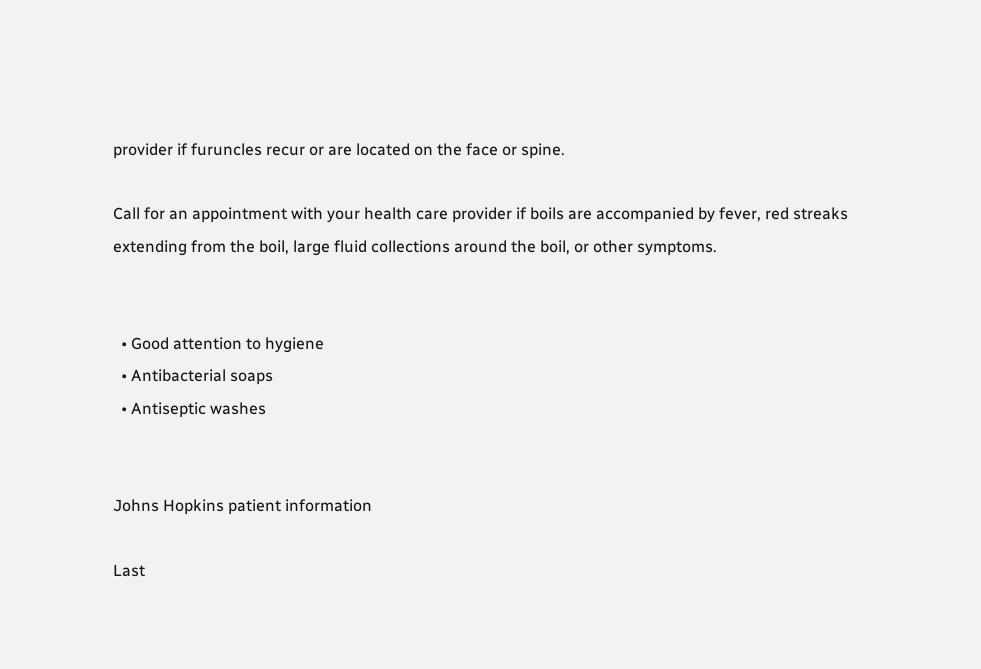provider if furuncles recur or are located on the face or spine.

Call for an appointment with your health care provider if boils are accompanied by fever, red streaks extending from the boil, large fluid collections around the boil, or other symptoms.


  • Good attention to hygiene
  • Antibacterial soaps
  • Antiseptic washes


Johns Hopkins patient information

Last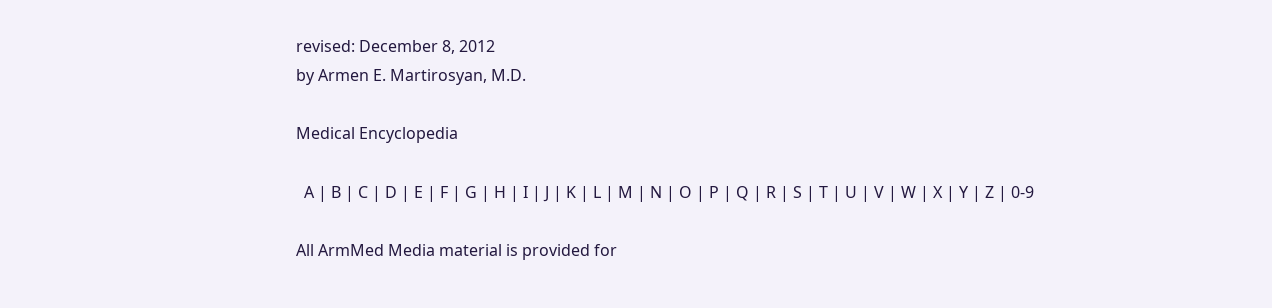revised: December 8, 2012
by Armen E. Martirosyan, M.D.

Medical Encyclopedia

  A | B | C | D | E | F | G | H | I | J | K | L | M | N | O | P | Q | R | S | T | U | V | W | X | Y | Z | 0-9

All ArmMed Media material is provided for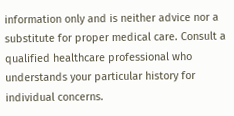information only and is neither advice nor a substitute for proper medical care. Consult a qualified healthcare professional who understands your particular history for individual concerns.